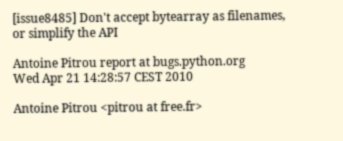[issue8485] Don't accept bytearray as filenames, or simplify the API

Antoine Pitrou report at bugs.python.org
Wed Apr 21 14:28:57 CEST 2010

Antoine Pitrou <pitrou at free.fr>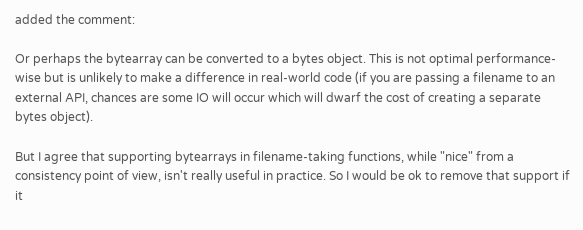added the comment:

Or perhaps the bytearray can be converted to a bytes object. This is not optimal performance-wise but is unlikely to make a difference in real-world code (if you are passing a filename to an external API, chances are some IO will occur which will dwarf the cost of creating a separate bytes object).

But I agree that supporting bytearrays in filename-taking functions, while "nice" from a consistency point of view, isn't really useful in practice. So I would be ok to remove that support if it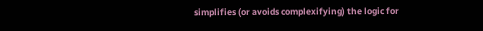simplifies (or avoids complexifying) the logic for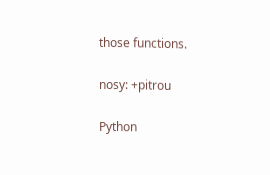those functions.

nosy: +pitrou

Python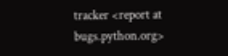tracker <report at bugs.python.org>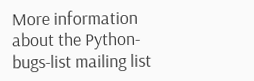More information about the Python-bugs-list mailing list